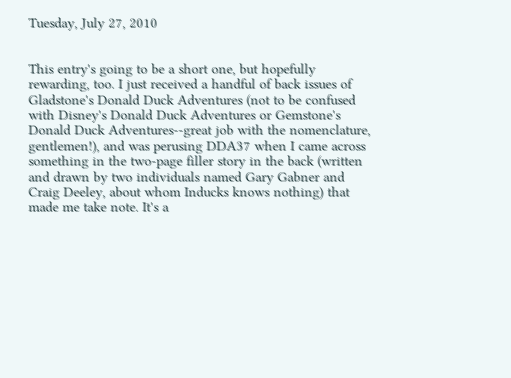Tuesday, July 27, 2010


This entry's going to be a short one, but hopefully rewarding, too. I just received a handful of back issues of Gladstone's Donald Duck Adventures (not to be confused with Disney's Donald Duck Adventures or Gemstone's Donald Duck Adventures--great job with the nomenclature, gentlemen!), and was perusing DDA37 when I came across something in the two-page filler story in the back (written and drawn by two individuals named Gary Gabner and Craig Deeley, about whom Inducks knows nothing) that made me take note. It's a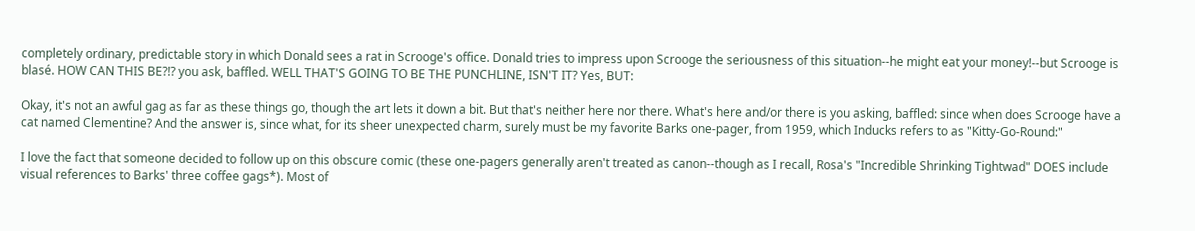completely ordinary, predictable story in which Donald sees a rat in Scrooge's office. Donald tries to impress upon Scrooge the seriousness of this situation--he might eat your money!--but Scrooge is blasé. HOW CAN THIS BE?!? you ask, baffled. WELL THAT'S GOING TO BE THE PUNCHLINE, ISN'T IT? Yes, BUT:

Okay, it's not an awful gag as far as these things go, though the art lets it down a bit. But that's neither here nor there. What's here and/or there is you asking, baffled: since when does Scrooge have a cat named Clementine? And the answer is, since what, for its sheer unexpected charm, surely must be my favorite Barks one-pager, from 1959, which Inducks refers to as "Kitty-Go-Round:"

I love the fact that someone decided to follow up on this obscure comic (these one-pagers generally aren't treated as canon--though as I recall, Rosa's "Incredible Shrinking Tightwad" DOES include visual references to Barks' three coffee gags*). Most of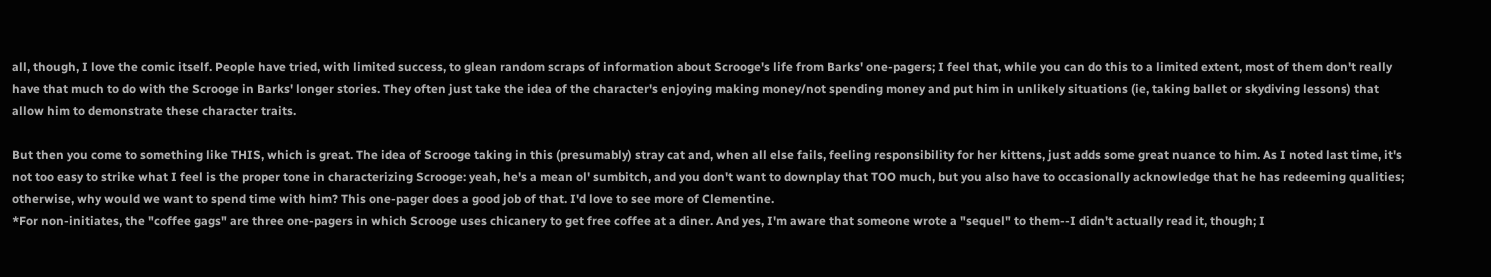all, though, I love the comic itself. People have tried, with limited success, to glean random scraps of information about Scrooge's life from Barks' one-pagers; I feel that, while you can do this to a limited extent, most of them don't really have that much to do with the Scrooge in Barks' longer stories. They often just take the idea of the character's enjoying making money/not spending money and put him in unlikely situations (ie, taking ballet or skydiving lessons) that allow him to demonstrate these character traits.

But then you come to something like THIS, which is great. The idea of Scrooge taking in this (presumably) stray cat and, when all else fails, feeling responsibility for her kittens, just adds some great nuance to him. As I noted last time, it's not too easy to strike what I feel is the proper tone in characterizing Scrooge: yeah, he's a mean ol' sumbitch, and you don't want to downplay that TOO much, but you also have to occasionally acknowledge that he has redeeming qualities; otherwise, why would we want to spend time with him? This one-pager does a good job of that. I'd love to see more of Clementine.
*For non-initiates, the "coffee gags" are three one-pagers in which Scrooge uses chicanery to get free coffee at a diner. And yes, I'm aware that someone wrote a "sequel" to them--I didn't actually read it, though; I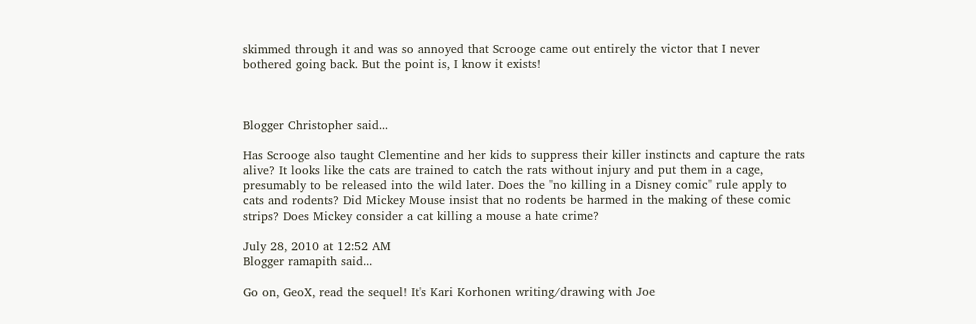skimmed through it and was so annoyed that Scrooge came out entirely the victor that I never bothered going back. But the point is, I know it exists!



Blogger Christopher said...

Has Scrooge also taught Clementine and her kids to suppress their killer instincts and capture the rats alive? It looks like the cats are trained to catch the rats without injury and put them in a cage, presumably to be released into the wild later. Does the "no killing in a Disney comic" rule apply to cats and rodents? Did Mickey Mouse insist that no rodents be harmed in the making of these comic strips? Does Mickey consider a cat killing a mouse a hate crime?

July 28, 2010 at 12:52 AM
Blogger ramapith said...

Go on, GeoX, read the sequel! It's Kari Korhonen writing/drawing with Joe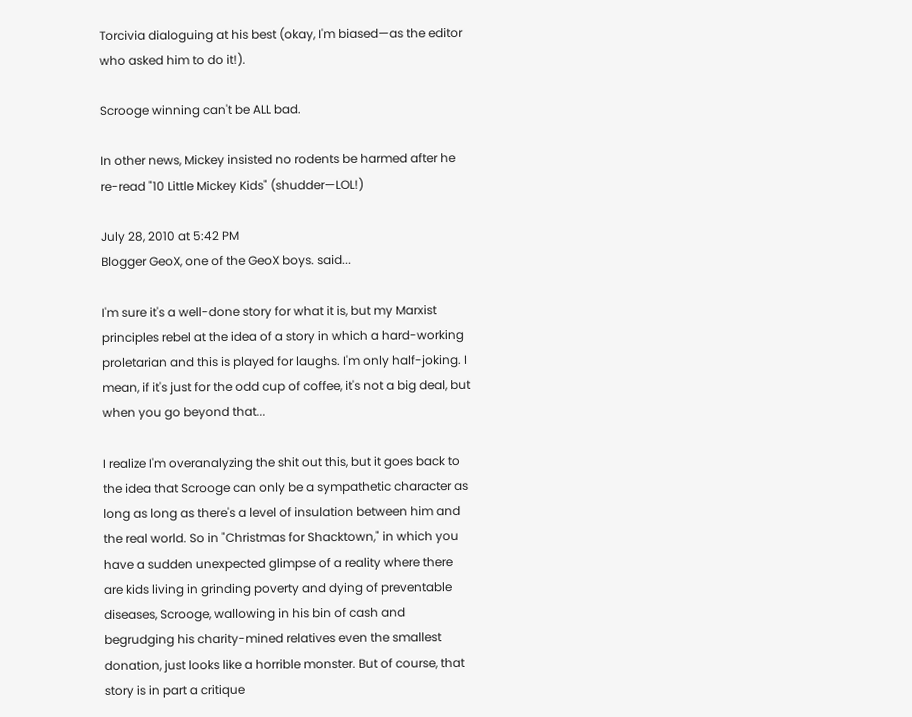Torcivia dialoguing at his best (okay, I'm biased—as the editor who asked him to do it!).

Scrooge winning can't be ALL bad.

In other news, Mickey insisted no rodents be harmed after he re-read "10 Little Mickey Kids" (shudder—LOL!)

July 28, 2010 at 5:42 PM
Blogger GeoX, one of the GeoX boys. said...

I'm sure it's a well-done story for what it is, but my Marxist principles rebel at the idea of a story in which a hard-working proletarian and this is played for laughs. I'm only half-joking. I mean, if it's just for the odd cup of coffee, it's not a big deal, but when you go beyond that...

I realize I'm overanalyzing the shit out this, but it goes back to the idea that Scrooge can only be a sympathetic character as long as long as there's a level of insulation between him and the real world. So in "Christmas for Shacktown," in which you have a sudden unexpected glimpse of a reality where there are kids living in grinding poverty and dying of preventable diseases, Scrooge, wallowing in his bin of cash and begrudging his charity-mined relatives even the smallest donation, just looks like a horrible monster. But of course, that story is in part a critique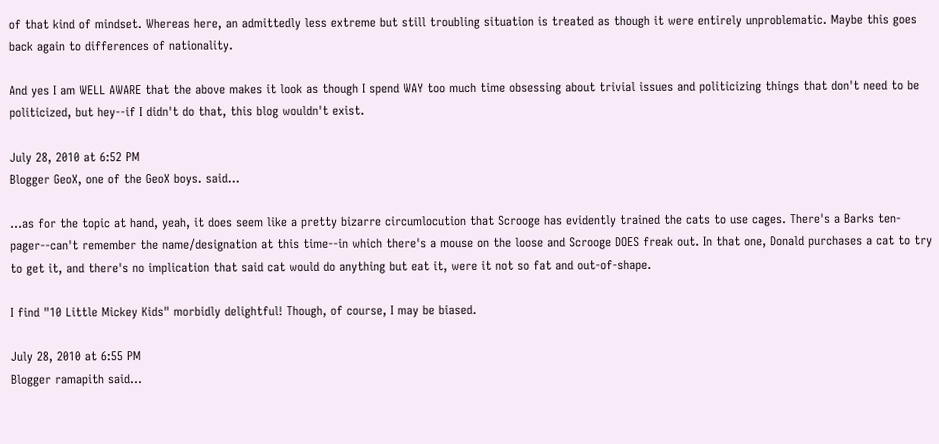of that kind of mindset. Whereas here, an admittedly less extreme but still troubling situation is treated as though it were entirely unproblematic. Maybe this goes back again to differences of nationality.

And yes I am WELL AWARE that the above makes it look as though I spend WAY too much time obsessing about trivial issues and politicizing things that don't need to be politicized, but hey--if I didn't do that, this blog wouldn't exist.

July 28, 2010 at 6:52 PM
Blogger GeoX, one of the GeoX boys. said...

...as for the topic at hand, yeah, it does seem like a pretty bizarre circumlocution that Scrooge has evidently trained the cats to use cages. There's a Barks ten-pager--can't remember the name/designation at this time--in which there's a mouse on the loose and Scrooge DOES freak out. In that one, Donald purchases a cat to try to get it, and there's no implication that said cat would do anything but eat it, were it not so fat and out-of-shape.

I find "10 Little Mickey Kids" morbidly delightful! Though, of course, I may be biased.

July 28, 2010 at 6:55 PM
Blogger ramapith said...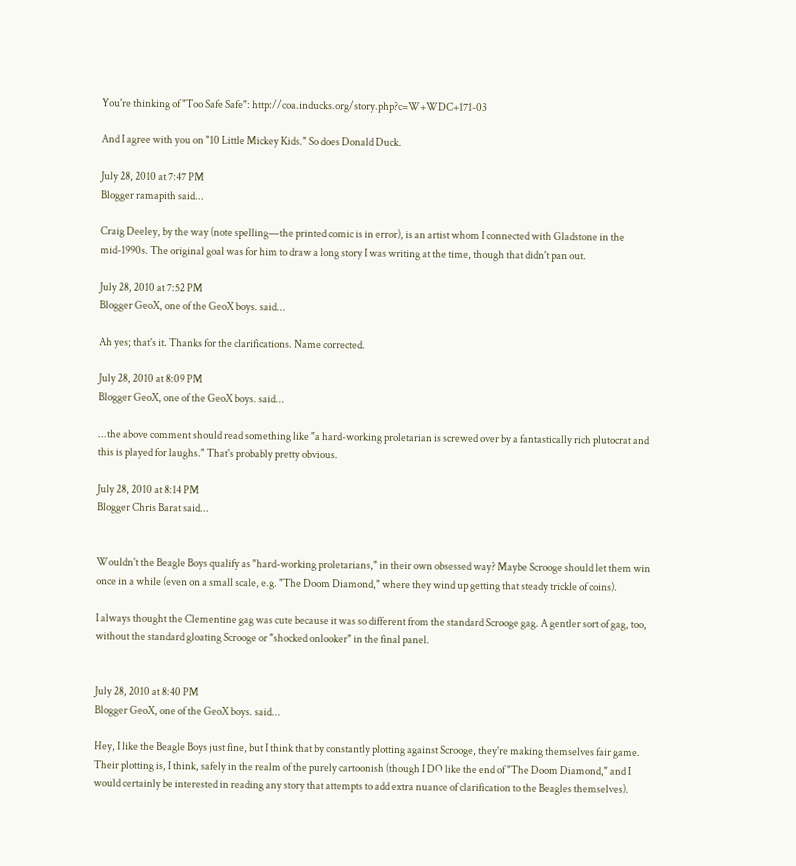You're thinking of "Too Safe Safe": http://coa.inducks.org/story.php?c=W+WDC+171-03

And I agree with you on "10 Little Mickey Kids." So does Donald Duck.

July 28, 2010 at 7:47 PM
Blogger ramapith said...

Craig Deeley, by the way (note spelling—the printed comic is in error), is an artist whom I connected with Gladstone in the mid-1990s. The original goal was for him to draw a long story I was writing at the time, though that didn't pan out.

July 28, 2010 at 7:52 PM
Blogger GeoX, one of the GeoX boys. said...

Ah yes; that's it. Thanks for the clarifications. Name corrected.

July 28, 2010 at 8:09 PM
Blogger GeoX, one of the GeoX boys. said...

...the above comment should read something like "a hard-working proletarian is screwed over by a fantastically rich plutocrat and this is played for laughs." That's probably pretty obvious.

July 28, 2010 at 8:14 PM
Blogger Chris Barat said...


Wouldn't the Beagle Boys qualify as "hard-working proletarians," in their own obsessed way? Maybe Scrooge should let them win once in a while (even on a small scale, e.g. "The Doom Diamond," where they wind up getting that steady trickle of coins).

I always thought the Clementine gag was cute because it was so different from the standard Scrooge gag. A gentler sort of gag, too, without the standard gloating Scrooge or "shocked onlooker" in the final panel.


July 28, 2010 at 8:40 PM
Blogger GeoX, one of the GeoX boys. said...

Hey, I like the Beagle Boys just fine, but I think that by constantly plotting against Scrooge, they're making themselves fair game. Their plotting is, I think, safely in the realm of the purely cartoonish (though I DO like the end of "The Doom Diamond," and I would certainly be interested in reading any story that attempts to add extra nuance of clarification to the Beagles themselves).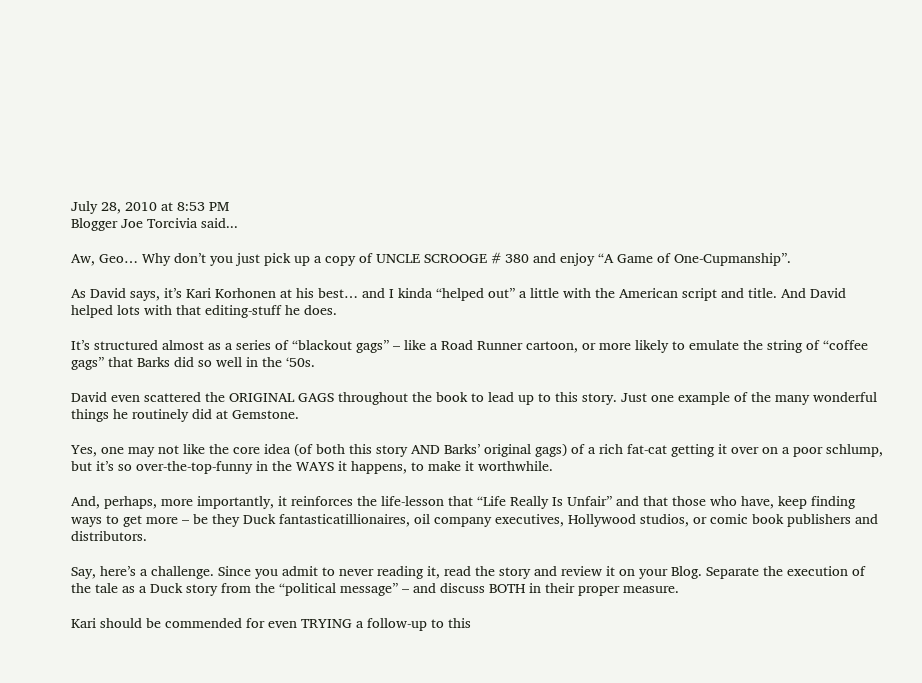July 28, 2010 at 8:53 PM
Blogger Joe Torcivia said...

Aw, Geo… Why don’t you just pick up a copy of UNCLE SCROOGE # 380 and enjoy “A Game of One-Cupmanship”.

As David says, it’s Kari Korhonen at his best… and I kinda “helped out” a little with the American script and title. And David helped lots with that editing-stuff he does.

It’s structured almost as a series of “blackout gags” – like a Road Runner cartoon, or more likely to emulate the string of “coffee gags” that Barks did so well in the ‘50s.

David even scattered the ORIGINAL GAGS throughout the book to lead up to this story. Just one example of the many wonderful things he routinely did at Gemstone.

Yes, one may not like the core idea (of both this story AND Barks’ original gags) of a rich fat-cat getting it over on a poor schlump, but it’s so over-the-top-funny in the WAYS it happens, to make it worthwhile.

And, perhaps, more importantly, it reinforces the life-lesson that “Life Really Is Unfair” and that those who have, keep finding ways to get more – be they Duck fantasticatillionaires, oil company executives, Hollywood studios, or comic book publishers and distributors.

Say, here’s a challenge. Since you admit to never reading it, read the story and review it on your Blog. Separate the execution of the tale as a Duck story from the “political message” – and discuss BOTH in their proper measure.

Kari should be commended for even TRYING a follow-up to this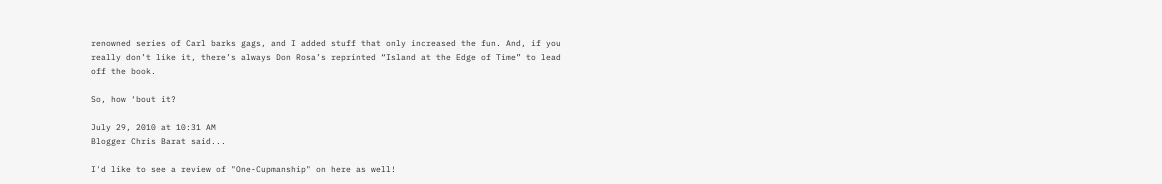renowned series of Carl barks gags, and I added stuff that only increased the fun. And, if you really don’t like it, there’s always Don Rosa’s reprinted “Island at the Edge of Time” to lead off the book.

So, how ‘bout it?

July 29, 2010 at 10:31 AM
Blogger Chris Barat said...

I'd like to see a review of "One-Cupmanship" on here as well!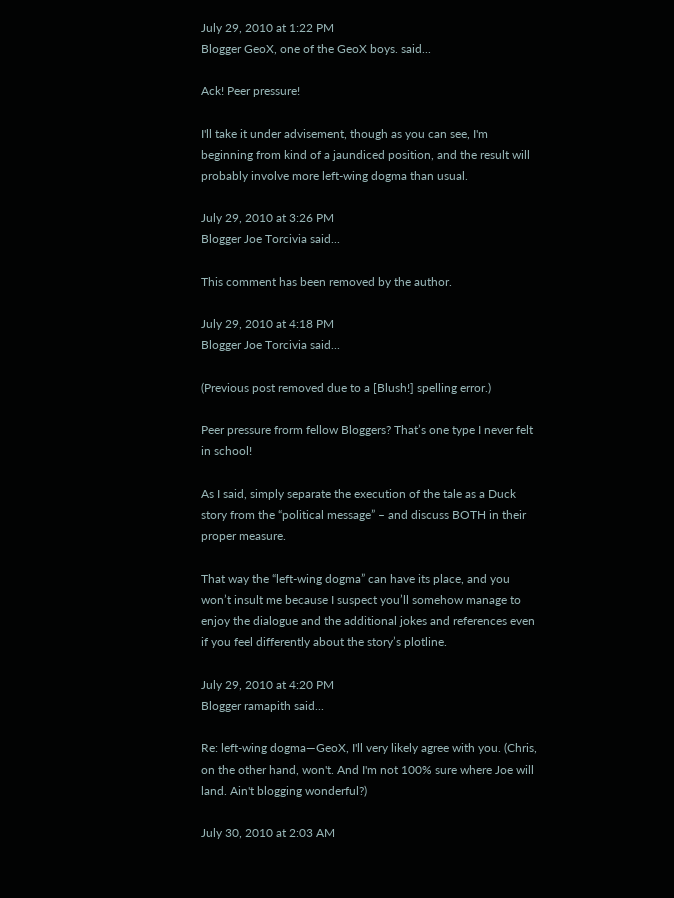July 29, 2010 at 1:22 PM
Blogger GeoX, one of the GeoX boys. said...

Ack! Peer pressure!

I'll take it under advisement, though as you can see, I'm beginning from kind of a jaundiced position, and the result will probably involve more left-wing dogma than usual.

July 29, 2010 at 3:26 PM
Blogger Joe Torcivia said...

This comment has been removed by the author.

July 29, 2010 at 4:18 PM
Blogger Joe Torcivia said...

(Previous post removed due to a [Blush!] spelling error.)

Peer pressure frorm fellow Bloggers? That’s one type I never felt in school!

As I said, simply separate the execution of the tale as a Duck story from the “political message” – and discuss BOTH in their proper measure.

That way the “left-wing dogma” can have its place, and you won’t insult me because I suspect you’ll somehow manage to enjoy the dialogue and the additional jokes and references even if you feel differently about the story’s plotline.

July 29, 2010 at 4:20 PM
Blogger ramapith said...

Re: left-wing dogma—GeoX, I'll very likely agree with you. (Chris, on the other hand, won't. And I'm not 100% sure where Joe will land. Ain't blogging wonderful?)

July 30, 2010 at 2:03 AM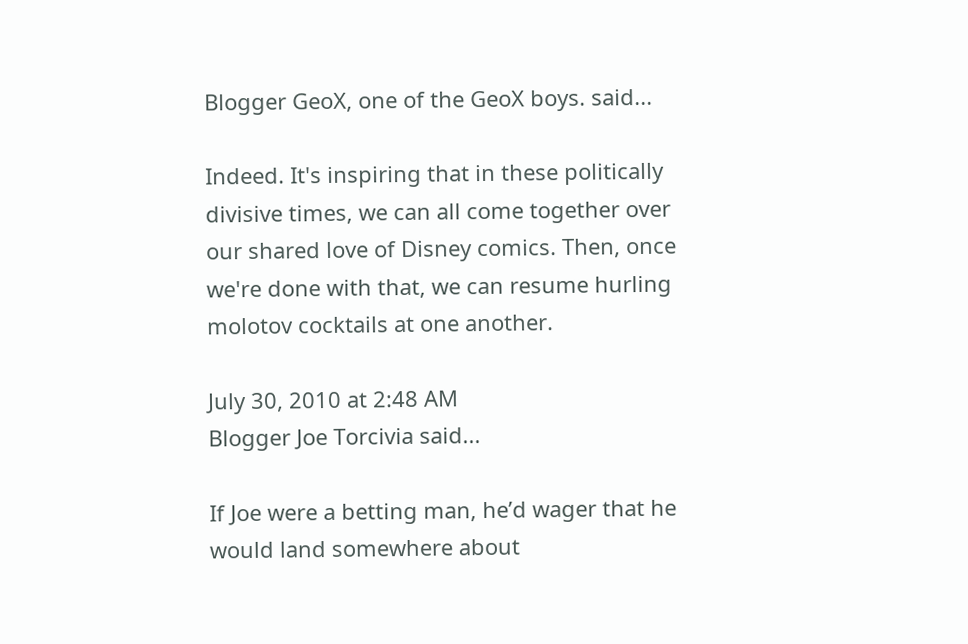Blogger GeoX, one of the GeoX boys. said...

Indeed. It's inspiring that in these politically divisive times, we can all come together over our shared love of Disney comics. Then, once we're done with that, we can resume hurling molotov cocktails at one another.

July 30, 2010 at 2:48 AM
Blogger Joe Torcivia said...

If Joe were a betting man, he’d wager that he would land somewhere about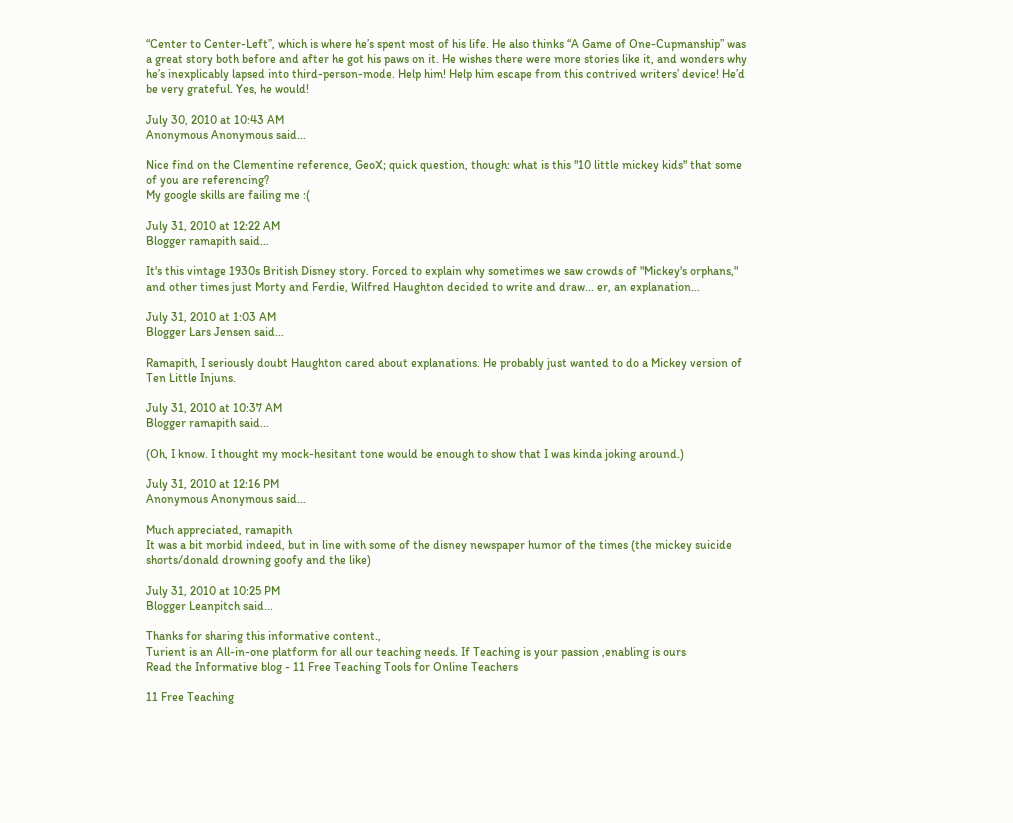“Center to Center-Left”, which is where he’s spent most of his life. He also thinks “A Game of One-Cupmanship” was a great story both before and after he got his paws on it. He wishes there were more stories like it, and wonders why he’s inexplicably lapsed into third-person-mode. Help him! Help him escape from this contrived writers’ device! He’d be very grateful. Yes, he would!

July 30, 2010 at 10:43 AM
Anonymous Anonymous said...

Nice find on the Clementine reference, GeoX; quick question, though: what is this "10 little mickey kids" that some of you are referencing?
My google skills are failing me :(

July 31, 2010 at 12:22 AM
Blogger ramapith said...

It's this vintage 1930s British Disney story. Forced to explain why sometimes we saw crowds of "Mickey's orphans," and other times just Morty and Ferdie, Wilfred Haughton decided to write and draw... er, an explanation...

July 31, 2010 at 1:03 AM
Blogger Lars Jensen said...

Ramapith, I seriously doubt Haughton cared about explanations. He probably just wanted to do a Mickey version of Ten Little Injuns.

July 31, 2010 at 10:37 AM
Blogger ramapith said...

(Oh, I know. I thought my mock-hesitant tone would be enough to show that I was kinda joking around.)

July 31, 2010 at 12:16 PM
Anonymous Anonymous said...

Much appreciated, ramapith
It was a bit morbid indeed, but in line with some of the disney newspaper humor of the times (the mickey suicide shorts/donald drowning goofy and the like)

July 31, 2010 at 10:25 PM
Blogger Leanpitch said...

Thanks for sharing this informative content.,
Turient is an All-in-one platform for all our teaching needs. If Teaching is your passion ,enabling is ours
Read the Informative blog - 11 Free Teaching Tools for Online Teachers

11 Free Teaching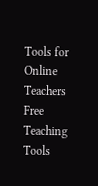Tools for Online Teachers
Free Teaching Tools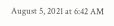August 5, 2021 at 6:42 AM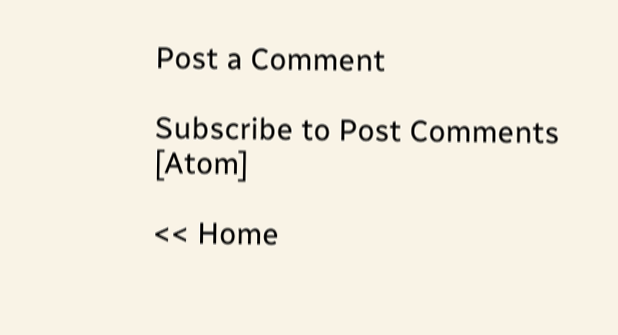Post a Comment

Subscribe to Post Comments [Atom]

<< Home